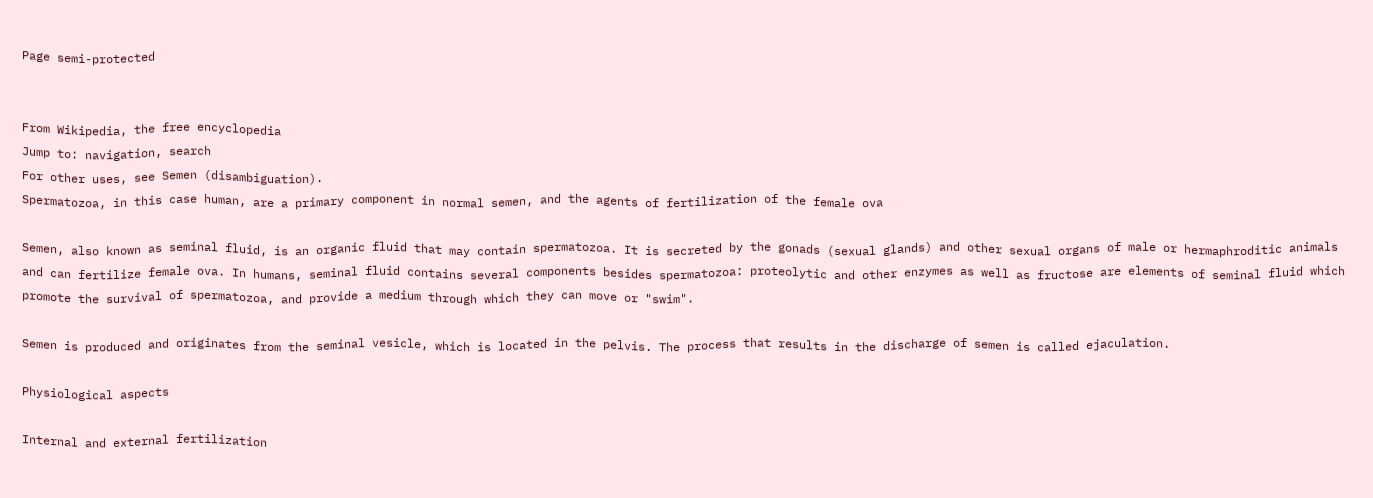Page semi-protected


From Wikipedia, the free encyclopedia
Jump to: navigation, search
For other uses, see Semen (disambiguation).
Spermatozoa, in this case human, are a primary component in normal semen, and the agents of fertilization of the female ova

Semen, also known as seminal fluid, is an organic fluid that may contain spermatozoa. It is secreted by the gonads (sexual glands) and other sexual organs of male or hermaphroditic animals and can fertilize female ova. In humans, seminal fluid contains several components besides spermatozoa: proteolytic and other enzymes as well as fructose are elements of seminal fluid which promote the survival of spermatozoa, and provide a medium through which they can move or "swim".

Semen is produced and originates from the seminal vesicle, which is located in the pelvis. The process that results in the discharge of semen is called ejaculation.

Physiological aspects

Internal and external fertilization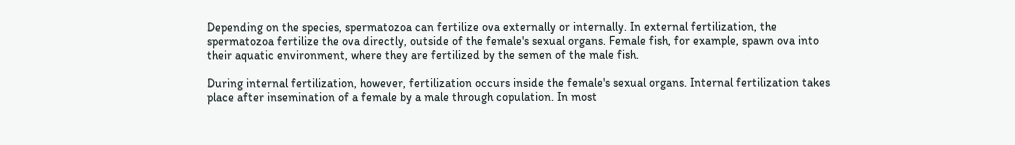Depending on the species, spermatozoa can fertilize ova externally or internally. In external fertilization, the spermatozoa fertilize the ova directly, outside of the female's sexual organs. Female fish, for example, spawn ova into their aquatic environment, where they are fertilized by the semen of the male fish.

During internal fertilization, however, fertilization occurs inside the female's sexual organs. Internal fertilization takes place after insemination of a female by a male through copulation. In most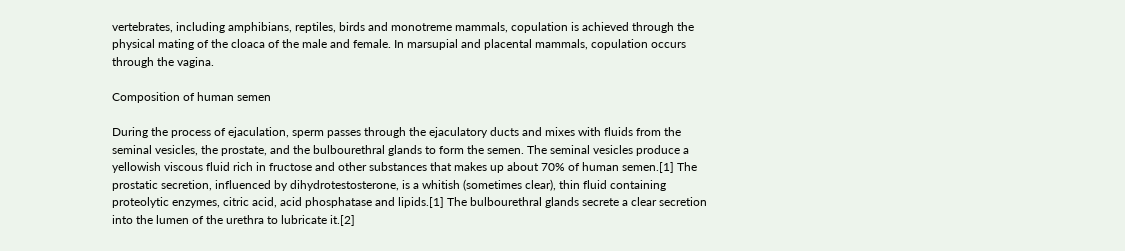vertebrates, including amphibians, reptiles, birds and monotreme mammals, copulation is achieved through the physical mating of the cloaca of the male and female. In marsupial and placental mammals, copulation occurs through the vagina.

Composition of human semen

During the process of ejaculation, sperm passes through the ejaculatory ducts and mixes with fluids from the seminal vesicles, the prostate, and the bulbourethral glands to form the semen. The seminal vesicles produce a yellowish viscous fluid rich in fructose and other substances that makes up about 70% of human semen.[1] The prostatic secretion, influenced by dihydrotestosterone, is a whitish (sometimes clear), thin fluid containing proteolytic enzymes, citric acid, acid phosphatase and lipids.[1] The bulbourethral glands secrete a clear secretion into the lumen of the urethra to lubricate it.[2]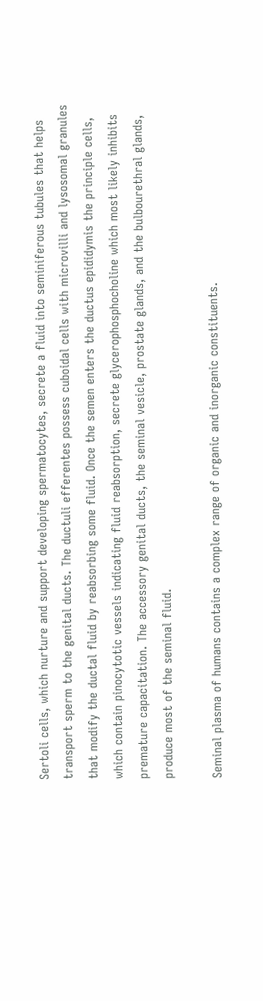Sertoli cells, which nurture and support developing spermatocytes, secrete a fluid into seminiferous tubules that helps transport sperm to the genital ducts. The ductuli efferentes possess cuboidal cells with microvilli and lysosomal granules that modify the ductal fluid by reabsorbing some fluid. Once the semen enters the ductus epididymis the principle cells, which contain pinocytotic vessels indicating fluid reabsorption, secrete glycerophosphocholine which most likely inhibits premature capacitation. The accessory genital ducts, the seminal vesicle, prostate glands, and the bulbourethral glands, produce most of the seminal fluid.

Seminal plasma of humans contains a complex range of organic and inorganic constituents.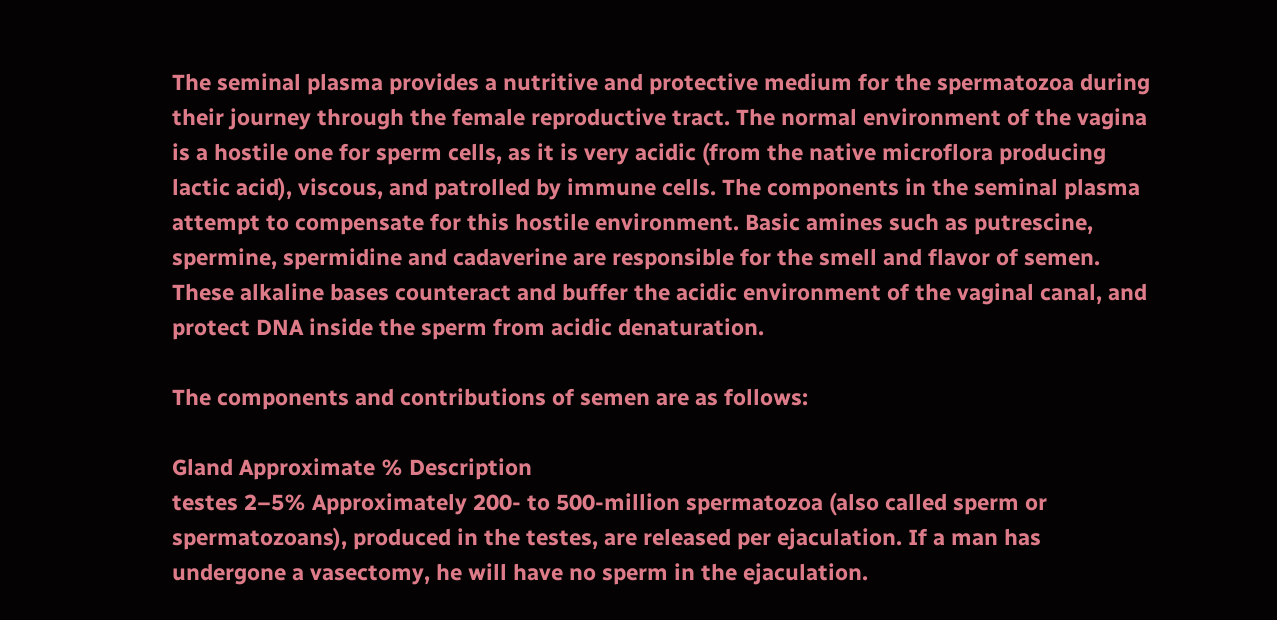The seminal plasma provides a nutritive and protective medium for the spermatozoa during their journey through the female reproductive tract. The normal environment of the vagina is a hostile one for sperm cells, as it is very acidic (from the native microflora producing lactic acid), viscous, and patrolled by immune cells. The components in the seminal plasma attempt to compensate for this hostile environment. Basic amines such as putrescine, spermine, spermidine and cadaverine are responsible for the smell and flavor of semen. These alkaline bases counteract and buffer the acidic environment of the vaginal canal, and protect DNA inside the sperm from acidic denaturation.

The components and contributions of semen are as follows:

Gland Approximate % Description
testes 2–5% Approximately 200- to 500-million spermatozoa (also called sperm or spermatozoans), produced in the testes, are released per ejaculation. If a man has undergone a vasectomy, he will have no sperm in the ejaculation.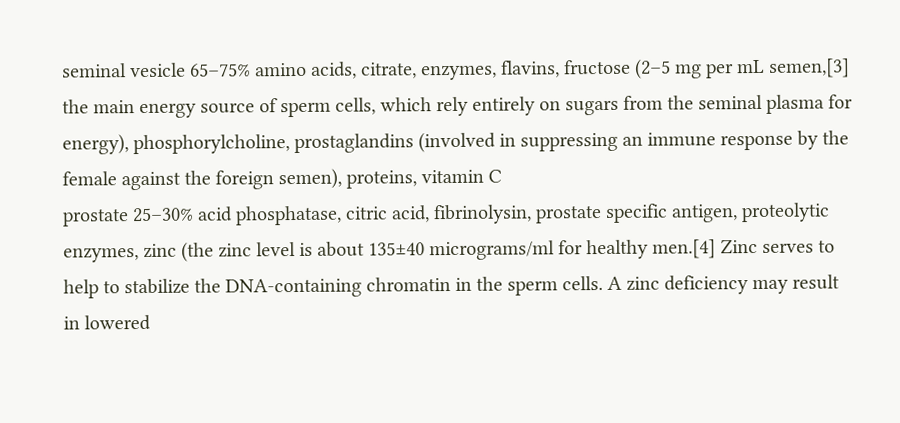seminal vesicle 65–75% amino acids, citrate, enzymes, flavins, fructose (2–5 mg per mL semen,[3] the main energy source of sperm cells, which rely entirely on sugars from the seminal plasma for energy), phosphorylcholine, prostaglandins (involved in suppressing an immune response by the female against the foreign semen), proteins, vitamin C
prostate 25–30% acid phosphatase, citric acid, fibrinolysin, prostate specific antigen, proteolytic enzymes, zinc (the zinc level is about 135±40 micrograms/ml for healthy men.[4] Zinc serves to help to stabilize the DNA-containing chromatin in the sperm cells. A zinc deficiency may result in lowered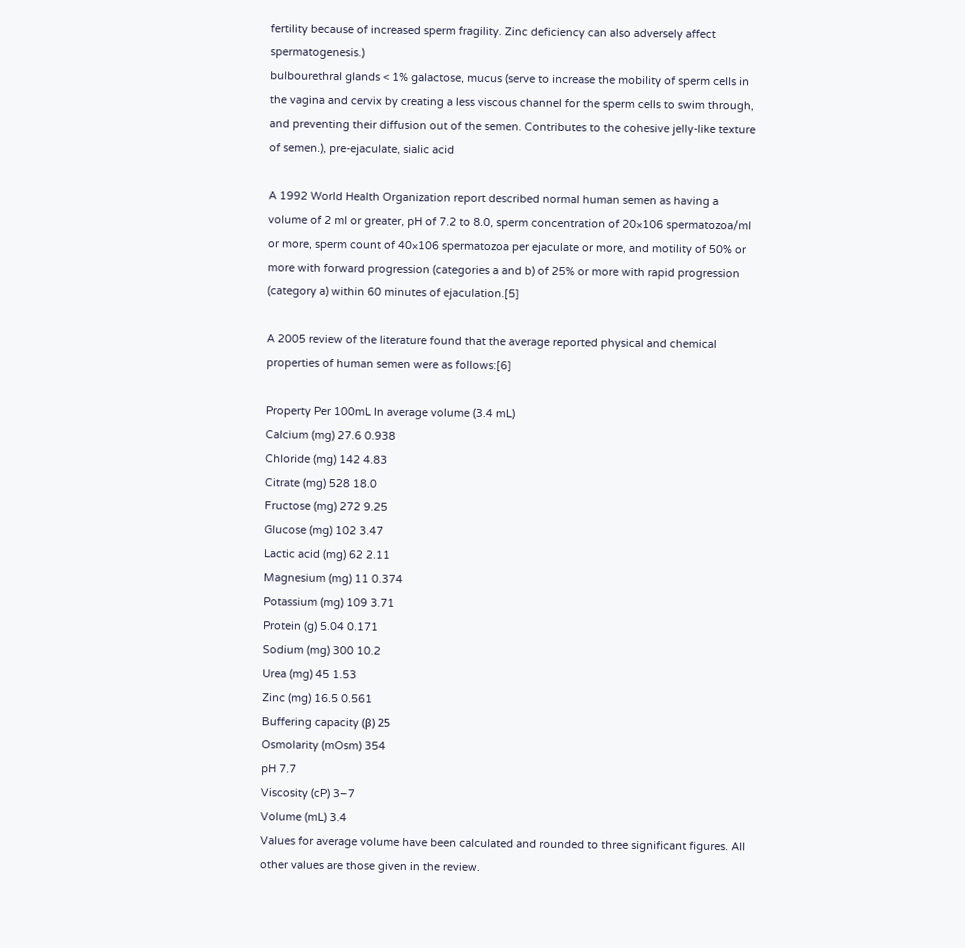fertility because of increased sperm fragility. Zinc deficiency can also adversely affect spermatogenesis.)
bulbourethral glands < 1% galactose, mucus (serve to increase the mobility of sperm cells in the vagina and cervix by creating a less viscous channel for the sperm cells to swim through, and preventing their diffusion out of the semen. Contributes to the cohesive jelly-like texture of semen.), pre-ejaculate, sialic acid

A 1992 World Health Organization report described normal human semen as having a volume of 2 ml or greater, pH of 7.2 to 8.0, sperm concentration of 20×106 spermatozoa/ml or more, sperm count of 40×106 spermatozoa per ejaculate or more, and motility of 50% or more with forward progression (categories a and b) of 25% or more with rapid progression (category a) within 60 minutes of ejaculation.[5]

A 2005 review of the literature found that the average reported physical and chemical properties of human semen were as follows:[6]

Property Per 100mL In average volume (3.4 mL)
Calcium (mg) 27.6 0.938
Chloride (mg) 142 4.83
Citrate (mg) 528 18.0
Fructose (mg) 272 9.25
Glucose (mg) 102 3.47
Lactic acid (mg) 62 2.11
Magnesium (mg) 11 0.374
Potassium (mg) 109 3.71
Protein (g) 5.04 0.171
Sodium (mg) 300 10.2
Urea (mg) 45 1.53
Zinc (mg) 16.5 0.561
Buffering capacity (β) 25
Osmolarity (mOsm) 354
pH 7.7
Viscosity (cP) 3–7
Volume (mL) 3.4
Values for average volume have been calculated and rounded to three significant figures. All other values are those given in the review.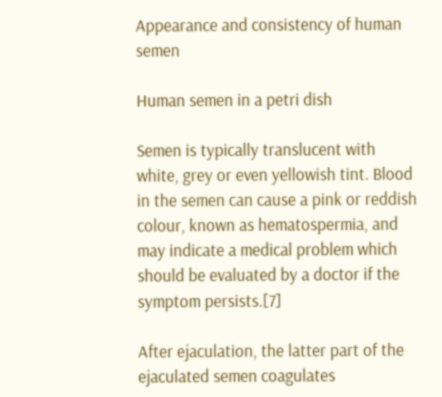Appearance and consistency of human semen

Human semen in a petri dish

Semen is typically translucent with white, grey or even yellowish tint. Blood in the semen can cause a pink or reddish colour, known as hematospermia, and may indicate a medical problem which should be evaluated by a doctor if the symptom persists.[7]

After ejaculation, the latter part of the ejaculated semen coagulates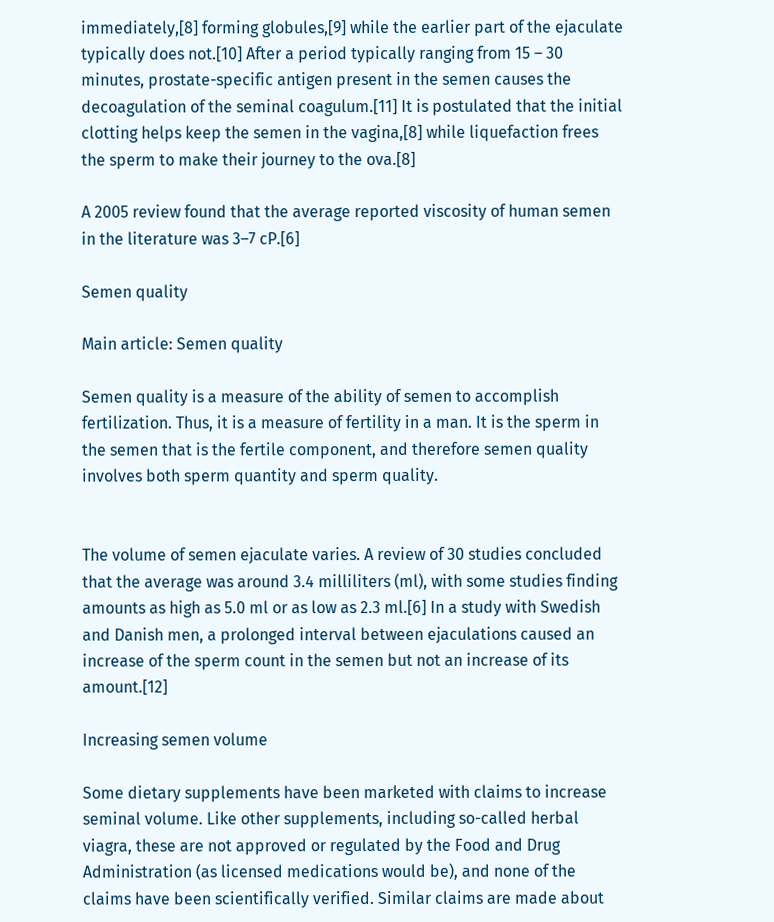immediately,[8] forming globules,[9] while the earlier part of the ejaculate typically does not.[10] After a period typically ranging from 15 – 30 minutes, prostate-specific antigen present in the semen causes the decoagulation of the seminal coagulum.[11] It is postulated that the initial clotting helps keep the semen in the vagina,[8] while liquefaction frees the sperm to make their journey to the ova.[8]

A 2005 review found that the average reported viscosity of human semen in the literature was 3–7 cP.[6]

Semen quality

Main article: Semen quality

Semen quality is a measure of the ability of semen to accomplish fertilization. Thus, it is a measure of fertility in a man. It is the sperm in the semen that is the fertile component, and therefore semen quality involves both sperm quantity and sperm quality.


The volume of semen ejaculate varies. A review of 30 studies concluded that the average was around 3.4 milliliters (ml), with some studies finding amounts as high as 5.0 ml or as low as 2.3 ml.[6] In a study with Swedish and Danish men, a prolonged interval between ejaculations caused an increase of the sperm count in the semen but not an increase of its amount.[12]

Increasing semen volume

Some dietary supplements have been marketed with claims to increase seminal volume. Like other supplements, including so-called herbal viagra, these are not approved or regulated by the Food and Drug Administration (as licensed medications would be), and none of the claims have been scientifically verified. Similar claims are made about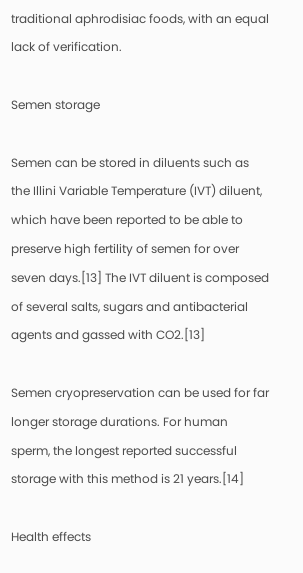traditional aphrodisiac foods, with an equal lack of verification.

Semen storage

Semen can be stored in diluents such as the Illini Variable Temperature (IVT) diluent, which have been reported to be able to preserve high fertility of semen for over seven days.[13] The IVT diluent is composed of several salts, sugars and antibacterial agents and gassed with CO2.[13]

Semen cryopreservation can be used for far longer storage durations. For human sperm, the longest reported successful storage with this method is 21 years.[14]

Health effects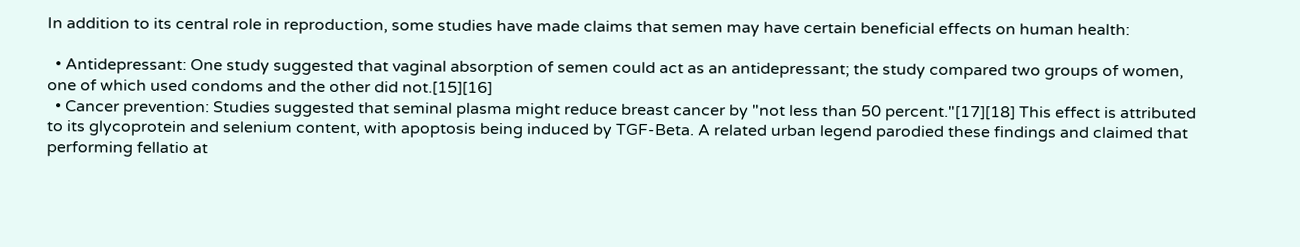In addition to its central role in reproduction, some studies have made claims that semen may have certain beneficial effects on human health:

  • Antidepressant: One study suggested that vaginal absorption of semen could act as an antidepressant; the study compared two groups of women, one of which used condoms and the other did not.[15][16]
  • Cancer prevention: Studies suggested that seminal plasma might reduce breast cancer by "not less than 50 percent."[17][18] This effect is attributed to its glycoprotein and selenium content, with apoptosis being induced by TGF-Beta. A related urban legend parodied these findings and claimed that performing fellatio at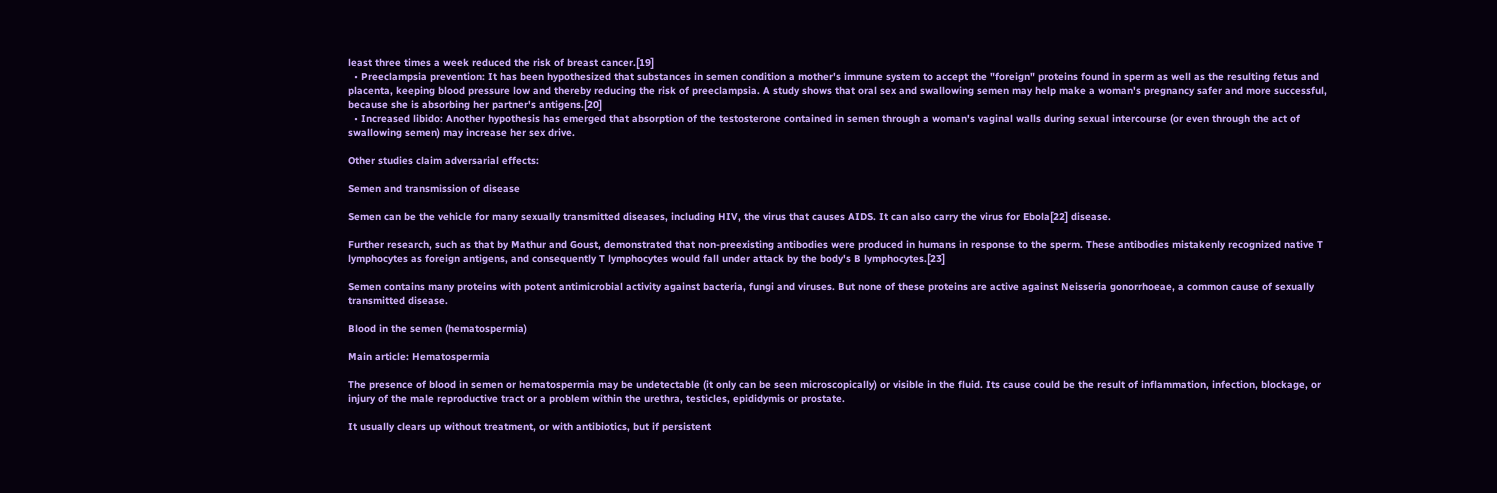least three times a week reduced the risk of breast cancer.[19]
  • Preeclampsia prevention: It has been hypothesized that substances in semen condition a mother's immune system to accept the "foreign" proteins found in sperm as well as the resulting fetus and placenta, keeping blood pressure low and thereby reducing the risk of preeclampsia. A study shows that oral sex and swallowing semen may help make a woman's pregnancy safer and more successful, because she is absorbing her partner's antigens.[20]
  • Increased libido: Another hypothesis has emerged that absorption of the testosterone contained in semen through a woman's vaginal walls during sexual intercourse (or even through the act of swallowing semen) may increase her sex drive.

Other studies claim adversarial effects:

Semen and transmission of disease

Semen can be the vehicle for many sexually transmitted diseases, including HIV, the virus that causes AIDS. It can also carry the virus for Ebola[22] disease.

Further research, such as that by Mathur and Goust, demonstrated that non-preexisting antibodies were produced in humans in response to the sperm. These antibodies mistakenly recognized native T lymphocytes as foreign antigens, and consequently T lymphocytes would fall under attack by the body's B lymphocytes.[23]

Semen contains many proteins with potent antimicrobial activity against bacteria, fungi and viruses. But none of these proteins are active against Neisseria gonorrhoeae, a common cause of sexually transmitted disease.

Blood in the semen (hematospermia)

Main article: Hematospermia

The presence of blood in semen or hematospermia may be undetectable (it only can be seen microscopically) or visible in the fluid. Its cause could be the result of inflammation, infection, blockage, or injury of the male reproductive tract or a problem within the urethra, testicles, epididymis or prostate.

It usually clears up without treatment, or with antibiotics, but if persistent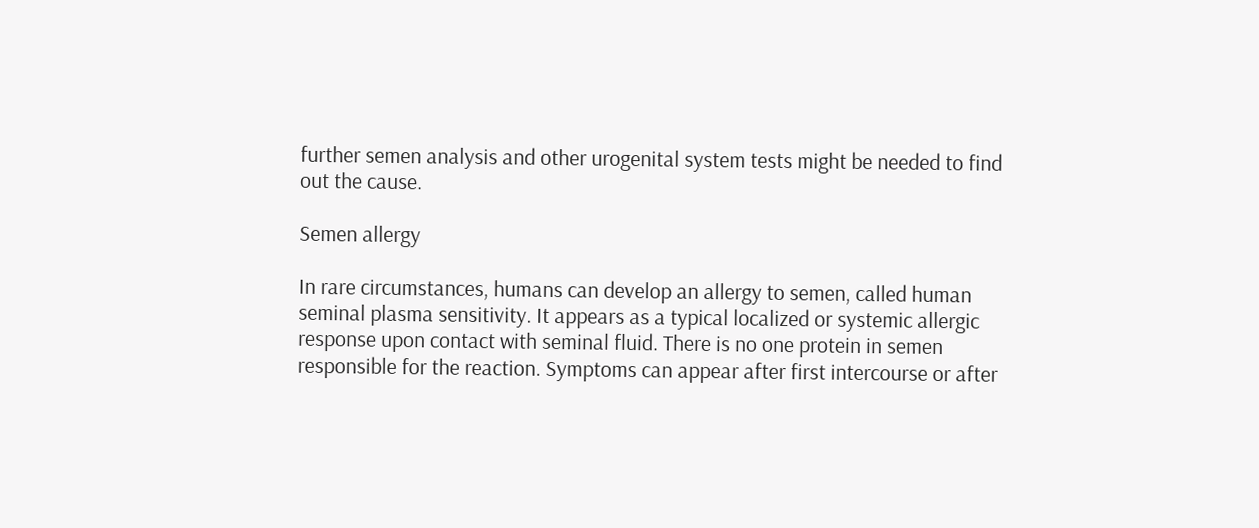further semen analysis and other urogenital system tests might be needed to find out the cause.

Semen allergy

In rare circumstances, humans can develop an allergy to semen, called human seminal plasma sensitivity. It appears as a typical localized or systemic allergic response upon contact with seminal fluid. There is no one protein in semen responsible for the reaction. Symptoms can appear after first intercourse or after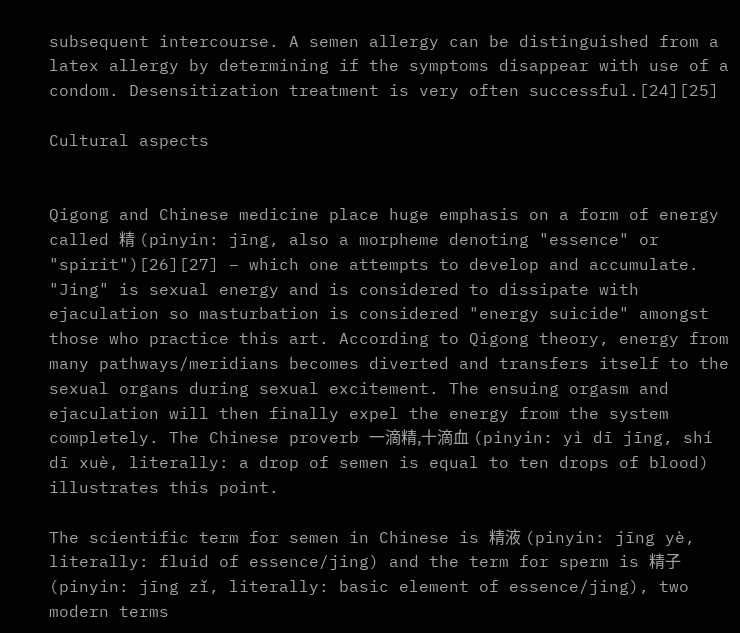subsequent intercourse. A semen allergy can be distinguished from a latex allergy by determining if the symptoms disappear with use of a condom. Desensitization treatment is very often successful.[24][25]

Cultural aspects


Qigong and Chinese medicine place huge emphasis on a form of energy called 精 (pinyin: jīng, also a morpheme denoting "essence" or "spirit")[26][27] – which one attempts to develop and accumulate. "Jing" is sexual energy and is considered to dissipate with ejaculation so masturbation is considered "energy suicide" amongst those who practice this art. According to Qigong theory, energy from many pathways/meridians becomes diverted and transfers itself to the sexual organs during sexual excitement. The ensuing orgasm and ejaculation will then finally expel the energy from the system completely. The Chinese proverb 一滴精,十滴血 (pinyin: yì dī jīng, shí dī xuè, literally: a drop of semen is equal to ten drops of blood) illustrates this point.

The scientific term for semen in Chinese is 精液 (pinyin: jīng yè, literally: fluid of essence/jing) and the term for sperm is 精子 (pinyin: jīng zǐ, literally: basic element of essence/jing), two modern terms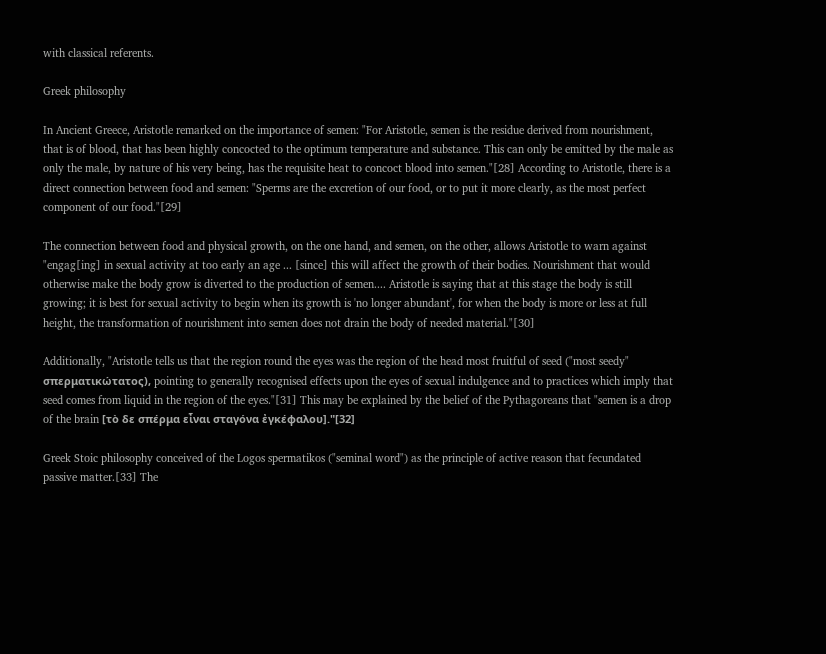with classical referents.

Greek philosophy

In Ancient Greece, Aristotle remarked on the importance of semen: "For Aristotle, semen is the residue derived from nourishment, that is of blood, that has been highly concocted to the optimum temperature and substance. This can only be emitted by the male as only the male, by nature of his very being, has the requisite heat to concoct blood into semen."[28] According to Aristotle, there is a direct connection between food and semen: "Sperms are the excretion of our food, or to put it more clearly, as the most perfect component of our food."[29]

The connection between food and physical growth, on the one hand, and semen, on the other, allows Aristotle to warn against "engag[ing] in sexual activity at too early an age ... [since] this will affect the growth of their bodies. Nourishment that would otherwise make the body grow is diverted to the production of semen.... Aristotle is saying that at this stage the body is still growing; it is best for sexual activity to begin when its growth is 'no longer abundant', for when the body is more or less at full height, the transformation of nourishment into semen does not drain the body of needed material."[30]

Additionally, "Aristotle tells us that the region round the eyes was the region of the head most fruitful of seed ("most seedy" σπερματικώτατος), pointing to generally recognised effects upon the eyes of sexual indulgence and to practices which imply that seed comes from liquid in the region of the eyes."[31] This may be explained by the belief of the Pythagoreans that "semen is a drop of the brain [τὸ δε σπέρμα εἶναι σταγόνα ἐγκέφαλου]."[32]

Greek Stoic philosophy conceived of the Logos spermatikos ("seminal word") as the principle of active reason that fecundated passive matter.[33] The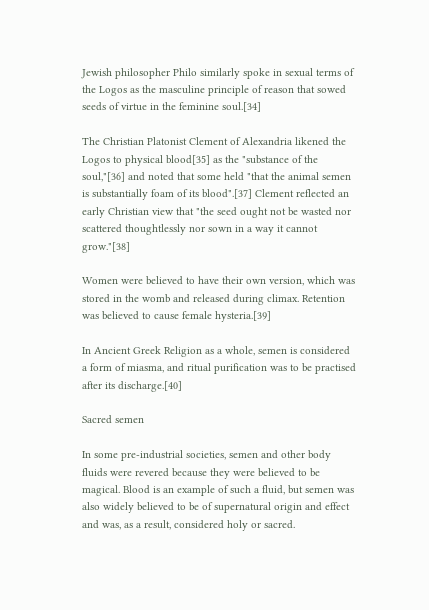Jewish philosopher Philo similarly spoke in sexual terms of the Logos as the masculine principle of reason that sowed seeds of virtue in the feminine soul.[34]

The Christian Platonist Clement of Alexandria likened the Logos to physical blood[35] as the "substance of the soul,"[36] and noted that some held "that the animal semen is substantially foam of its blood".[37] Clement reflected an early Christian view that "the seed ought not be wasted nor scattered thoughtlessly nor sown in a way it cannot grow."[38]

Women were believed to have their own version, which was stored in the womb and released during climax. Retention was believed to cause female hysteria.[39]

In Ancient Greek Religion as a whole, semen is considered a form of miasma, and ritual purification was to be practised after its discharge.[40]

Sacred semen

In some pre-industrial societies, semen and other body fluids were revered because they were believed to be magical. Blood is an example of such a fluid, but semen was also widely believed to be of supernatural origin and effect and was, as a result, considered holy or sacred.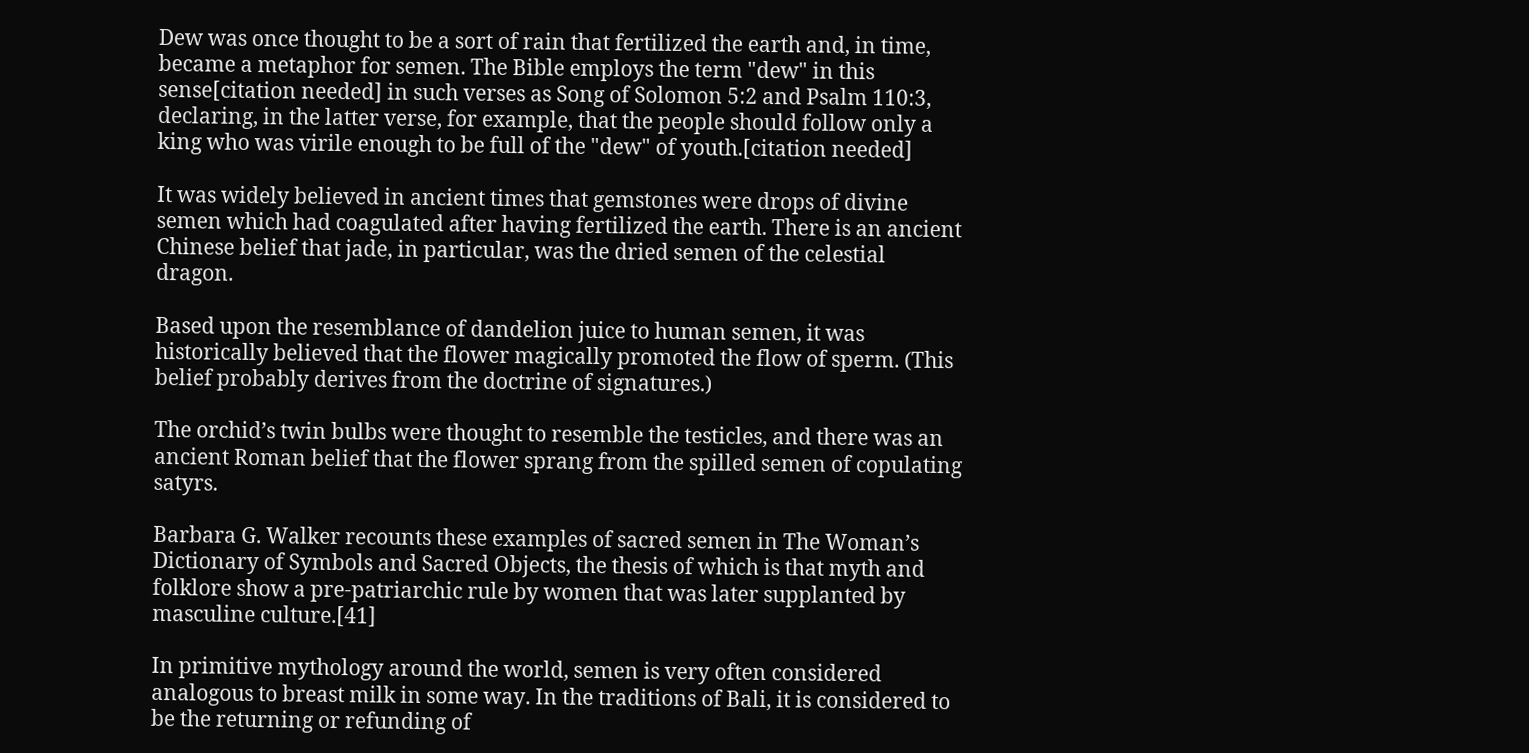Dew was once thought to be a sort of rain that fertilized the earth and, in time, became a metaphor for semen. The Bible employs the term "dew" in this sense[citation needed] in such verses as Song of Solomon 5:2 and Psalm 110:3, declaring, in the latter verse, for example, that the people should follow only a king who was virile enough to be full of the "dew" of youth.[citation needed]

It was widely believed in ancient times that gemstones were drops of divine semen which had coagulated after having fertilized the earth. There is an ancient Chinese belief that jade, in particular, was the dried semen of the celestial dragon.

Based upon the resemblance of dandelion juice to human semen, it was historically believed that the flower magically promoted the flow of sperm. (This belief probably derives from the doctrine of signatures.)

The orchid’s twin bulbs were thought to resemble the testicles, and there was an ancient Roman belief that the flower sprang from the spilled semen of copulating satyrs.

Barbara G. Walker recounts these examples of sacred semen in The Woman’s Dictionary of Symbols and Sacred Objects, the thesis of which is that myth and folklore show a pre-patriarchic rule by women that was later supplanted by masculine culture.[41]

In primitive mythology around the world, semen is very often considered analogous to breast milk in some way. In the traditions of Bali, it is considered to be the returning or refunding of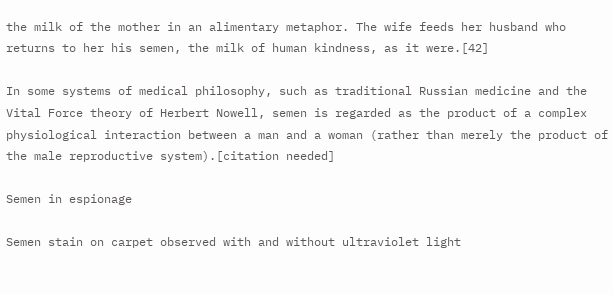the milk of the mother in an alimentary metaphor. The wife feeds her husband who returns to her his semen, the milk of human kindness, as it were.[42]

In some systems of medical philosophy, such as traditional Russian medicine and the Vital Force theory of Herbert Nowell, semen is regarded as the product of a complex physiological interaction between a man and a woman (rather than merely the product of the male reproductive system).[citation needed]

Semen in espionage

Semen stain on carpet observed with and without ultraviolet light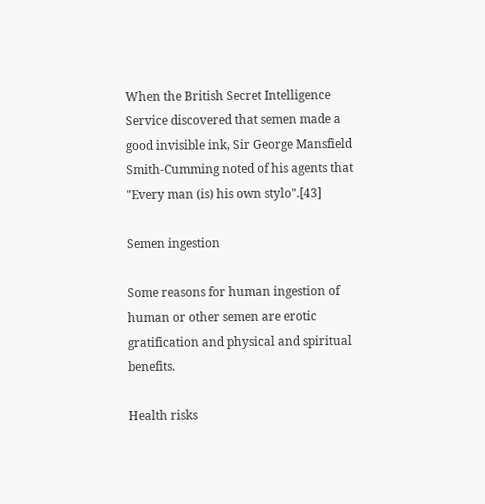When the British Secret Intelligence Service discovered that semen made a good invisible ink, Sir George Mansfield Smith-Cumming noted of his agents that "Every man (is) his own stylo".[43]

Semen ingestion

Some reasons for human ingestion of human or other semen are erotic gratification and physical and spiritual benefits.

Health risks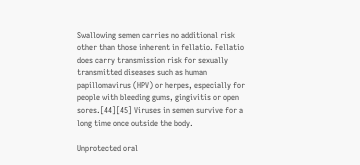Swallowing semen carries no additional risk other than those inherent in fellatio. Fellatio does carry transmission risk for sexually transmitted diseases such as human papillomavirus (HPV) or herpes, especially for people with bleeding gums, gingivitis or open sores.[44][45] Viruses in semen survive for a long time once outside the body.

Unprotected oral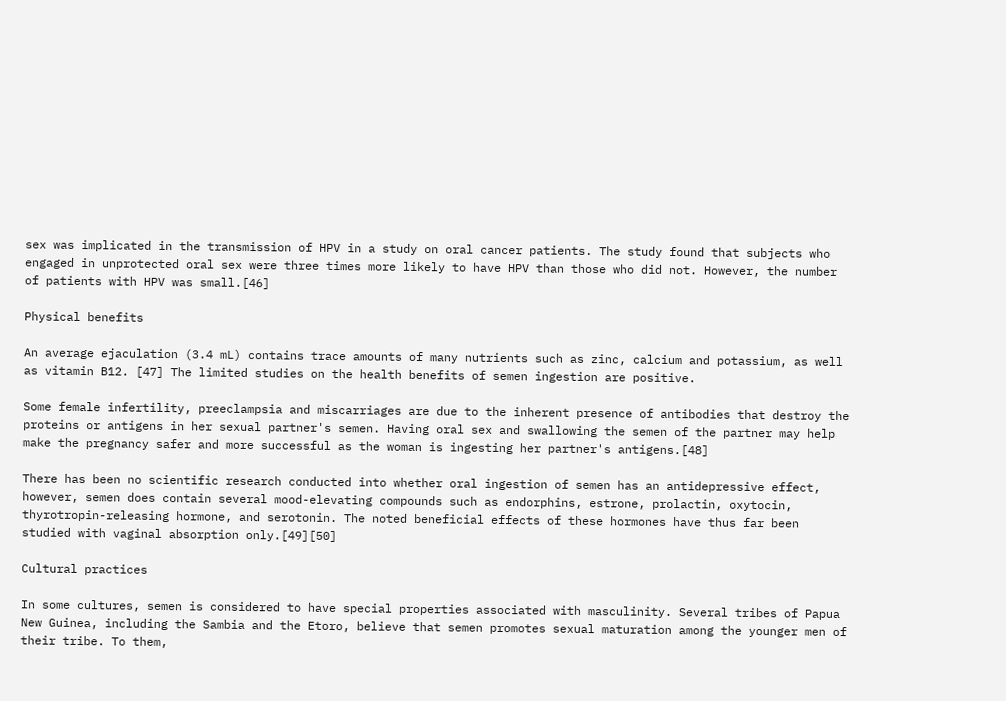sex was implicated in the transmission of HPV in a study on oral cancer patients. The study found that subjects who engaged in unprotected oral sex were three times more likely to have HPV than those who did not. However, the number of patients with HPV was small.[46]

Physical benefits

An average ejaculation (3.4 mL) contains trace amounts of many nutrients such as zinc, calcium and potassium, as well as vitamin B12. [47] The limited studies on the health benefits of semen ingestion are positive.

Some female infertility, preeclampsia and miscarriages are due to the inherent presence of antibodies that destroy the proteins or antigens in her sexual partner's semen. Having oral sex and swallowing the semen of the partner may help make the pregnancy safer and more successful as the woman is ingesting her partner's antigens.[48]

There has been no scientific research conducted into whether oral ingestion of semen has an antidepressive effect, however, semen does contain several mood-elevating compounds such as endorphins, estrone, prolactin, oxytocin, thyrotropin-releasing hormone, and serotonin. The noted beneficial effects of these hormones have thus far been studied with vaginal absorption only.[49][50]

Cultural practices

In some cultures, semen is considered to have special properties associated with masculinity. Several tribes of Papua New Guinea, including the Sambia and the Etoro, believe that semen promotes sexual maturation among the younger men of their tribe. To them,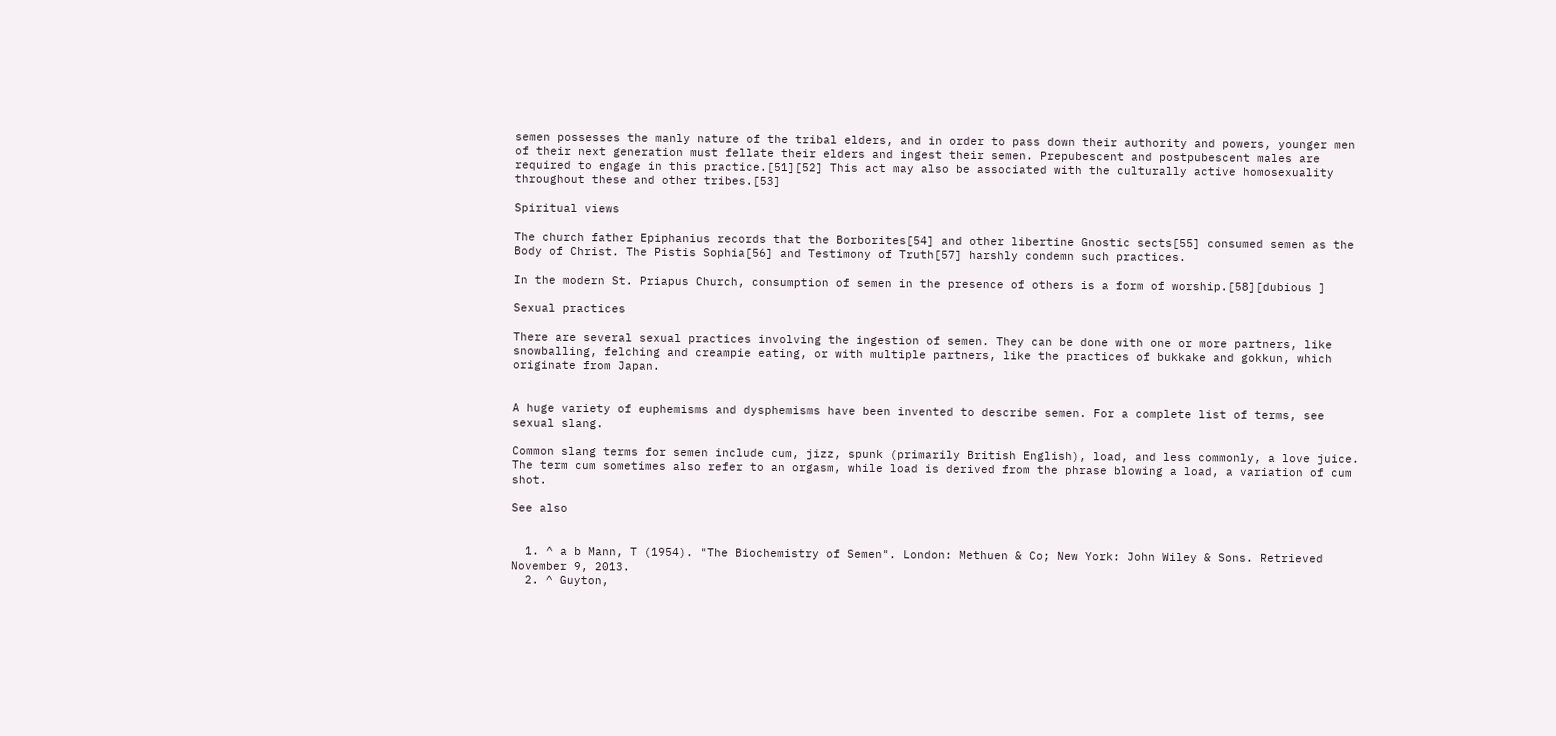semen possesses the manly nature of the tribal elders, and in order to pass down their authority and powers, younger men of their next generation must fellate their elders and ingest their semen. Prepubescent and postpubescent males are required to engage in this practice.[51][52] This act may also be associated with the culturally active homosexuality throughout these and other tribes.[53]

Spiritual views

The church father Epiphanius records that the Borborites[54] and other libertine Gnostic sects[55] consumed semen as the Body of Christ. The Pistis Sophia[56] and Testimony of Truth[57] harshly condemn such practices.

In the modern St. Priapus Church, consumption of semen in the presence of others is a form of worship.[58][dubious ]

Sexual practices

There are several sexual practices involving the ingestion of semen. They can be done with one or more partners, like snowballing, felching and creampie eating, or with multiple partners, like the practices of bukkake and gokkun, which originate from Japan.


A huge variety of euphemisms and dysphemisms have been invented to describe semen. For a complete list of terms, see sexual slang.

Common slang terms for semen include cum, jizz, spunk (primarily British English), load, and less commonly, a love juice. The term cum sometimes also refer to an orgasm, while load is derived from the phrase blowing a load, a variation of cum shot.

See also


  1. ^ a b Mann, T (1954). "The Biochemistry of Semen". London: Methuen & Co; New York: John Wiley & Sons. Retrieved November 9, 2013.
  2. ^ Guyton,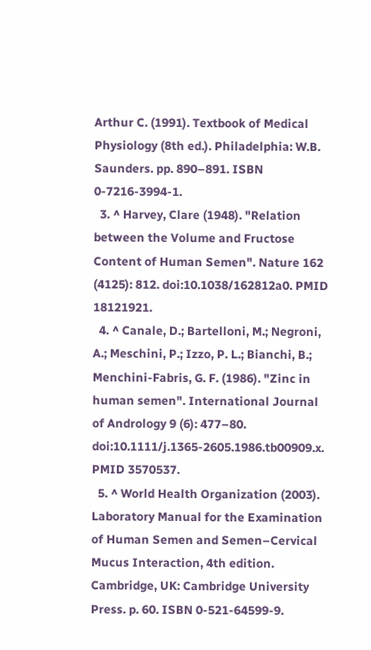Arthur C. (1991). Textbook of Medical Physiology (8th ed.). Philadelphia: W.B. Saunders. pp. 890–891. ISBN 0-7216-3994-1.
  3. ^ Harvey, Clare (1948). "Relation between the Volume and Fructose Content of Human Semen". Nature 162 (4125): 812. doi:10.1038/162812a0. PMID 18121921.
  4. ^ Canale, D.; Bartelloni, M.; Negroni, A.; Meschini, P.; Izzo, P. L.; Bianchi, B.; Menchini-Fabris, G. F. (1986). "Zinc in human semen". International Journal of Andrology 9 (6): 477–80. doi:10.1111/j.1365-2605.1986.tb00909.x. PMID 3570537.
  5. ^ World Health Organization (2003). Laboratory Manual for the Examination of Human Semen and Semen–Cervical Mucus Interaction, 4th edition. Cambridge, UK: Cambridge University Press. p. 60. ISBN 0-521-64599-9.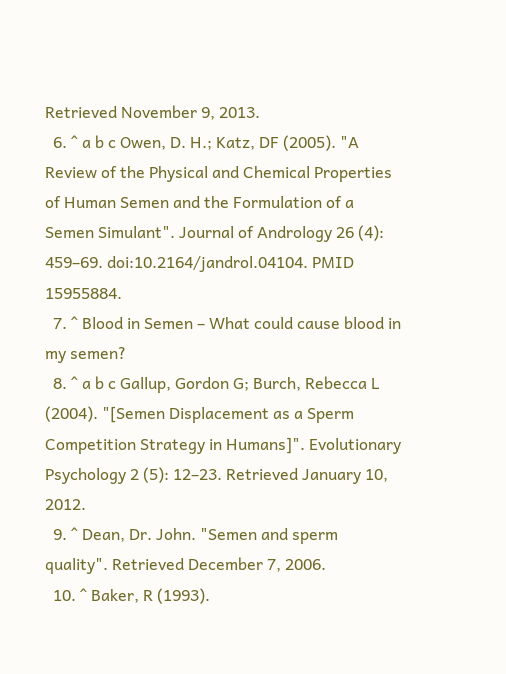Retrieved November 9, 2013.
  6. ^ a b c Owen, D. H.; Katz, DF (2005). "A Review of the Physical and Chemical Properties of Human Semen and the Formulation of a Semen Simulant". Journal of Andrology 26 (4): 459–69. doi:10.2164/jandrol.04104. PMID 15955884.
  7. ^ Blood in Semen – What could cause blood in my semen?
  8. ^ a b c Gallup, Gordon G; Burch, Rebecca L (2004). "[Semen Displacement as a Sperm Competition Strategy in Humans]". Evolutionary Psychology 2 (5): 12–23. Retrieved January 10, 2012.
  9. ^ Dean, Dr. John. "Semen and sperm quality". Retrieved December 7, 2006.
  10. ^ Baker, R (1993).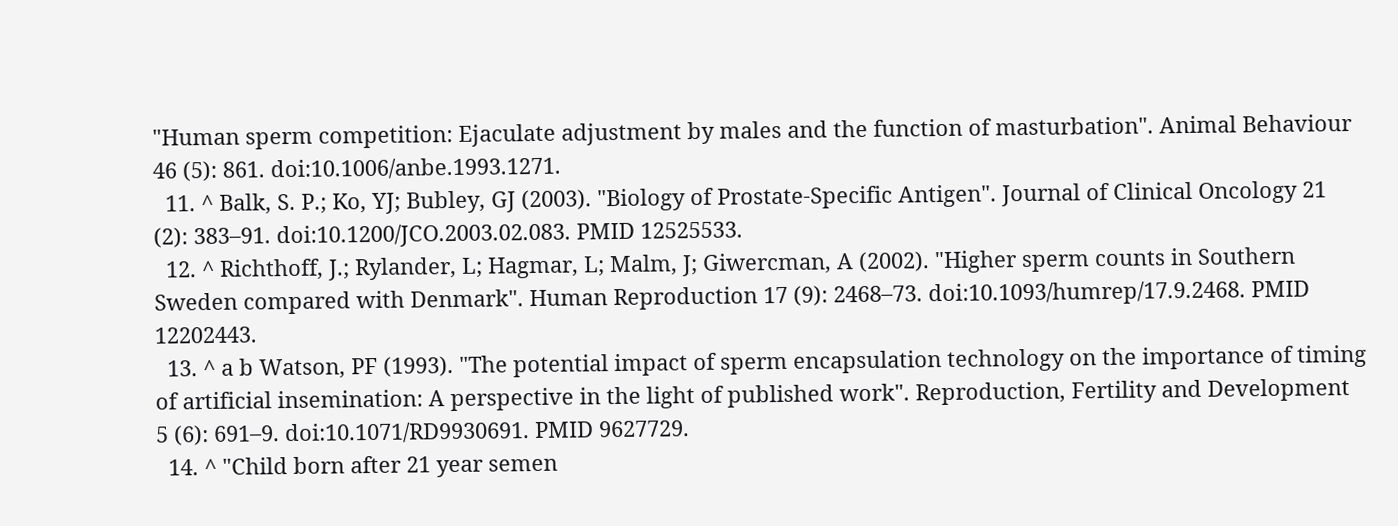"Human sperm competition: Ejaculate adjustment by males and the function of masturbation". Animal Behaviour 46 (5): 861. doi:10.1006/anbe.1993.1271.
  11. ^ Balk, S. P.; Ko, YJ; Bubley, GJ (2003). "Biology of Prostate-Specific Antigen". Journal of Clinical Oncology 21 (2): 383–91. doi:10.1200/JCO.2003.02.083. PMID 12525533.
  12. ^ Richthoff, J.; Rylander, L; Hagmar, L; Malm, J; Giwercman, A (2002). "Higher sperm counts in Southern Sweden compared with Denmark". Human Reproduction 17 (9): 2468–73. doi:10.1093/humrep/17.9.2468. PMID 12202443.
  13. ^ a b Watson, PF (1993). "The potential impact of sperm encapsulation technology on the importance of timing of artificial insemination: A perspective in the light of published work". Reproduction, Fertility and Development 5 (6): 691–9. doi:10.1071/RD9930691. PMID 9627729.
  14. ^ "Child born after 21 year semen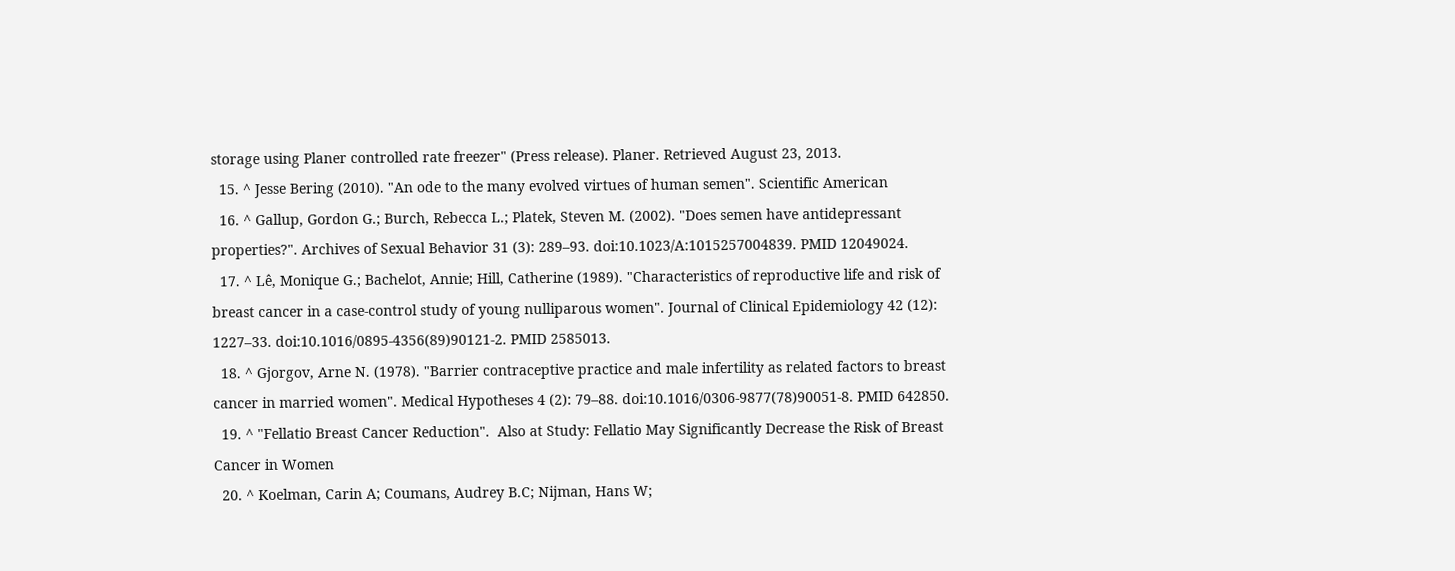storage using Planer controlled rate freezer" (Press release). Planer. Retrieved August 23, 2013.
  15. ^ Jesse Bering (2010). "An ode to the many evolved virtues of human semen". Scientific American
  16. ^ Gallup, Gordon G.; Burch, Rebecca L.; Platek, Steven M. (2002). "Does semen have antidepressant properties?". Archives of Sexual Behavior 31 (3): 289–93. doi:10.1023/A:1015257004839. PMID 12049024.
  17. ^ Lê, Monique G.; Bachelot, Annie; Hill, Catherine (1989). "Characteristics of reproductive life and risk of breast cancer in a case-control study of young nulliparous women". Journal of Clinical Epidemiology 42 (12): 1227–33. doi:10.1016/0895-4356(89)90121-2. PMID 2585013.
  18. ^ Gjorgov, Arne N. (1978). "Barrier contraceptive practice and male infertility as related factors to breast cancer in married women". Medical Hypotheses 4 (2): 79–88. doi:10.1016/0306-9877(78)90051-8. PMID 642850.
  19. ^ "Fellatio Breast Cancer Reduction".  Also at Study: Fellatio May Significantly Decrease the Risk of Breast Cancer in Women
  20. ^ Koelman, Carin A; Coumans, Audrey B.C; Nijman, Hans W;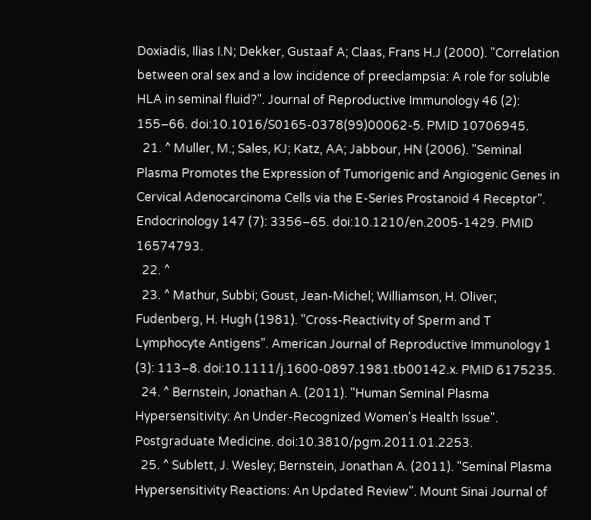Doxiadis, Ilias I.N; Dekker, Gustaaf A; Claas, Frans H.J (2000). "Correlation between oral sex and a low incidence of preeclampsia: A role for soluble HLA in seminal fluid?". Journal of Reproductive Immunology 46 (2): 155–66. doi:10.1016/S0165-0378(99)00062-5. PMID 10706945.
  21. ^ Muller, M.; Sales, KJ; Katz, AA; Jabbour, HN (2006). "Seminal Plasma Promotes the Expression of Tumorigenic and Angiogenic Genes in Cervical Adenocarcinoma Cells via the E-Series Prostanoid 4 Receptor". Endocrinology 147 (7): 3356–65. doi:10.1210/en.2005-1429. PMID 16574793.
  22. ^
  23. ^ Mathur, Subbi; Goust, Jean-Michel; Williamson, H. Oliver; Fudenberg, H. Hugh (1981). "Cross-Reactivity of Sperm and T Lymphocyte Antigens". American Journal of Reproductive Immunology 1 (3): 113–8. doi:10.1111/j.1600-0897.1981.tb00142.x. PMID 6175235.
  24. ^ Bernstein, Jonathan A. (2011). "Human Seminal Plasma Hypersensitivity: An Under-Recognized Women's Health Issue". Postgraduate Medicine. doi:10.3810/pgm.2011.01.2253.
  25. ^ Sublett, J. Wesley; Bernstein, Jonathan A. (2011). "Seminal Plasma Hypersensitivity Reactions: An Updated Review". Mount Sinai Journal of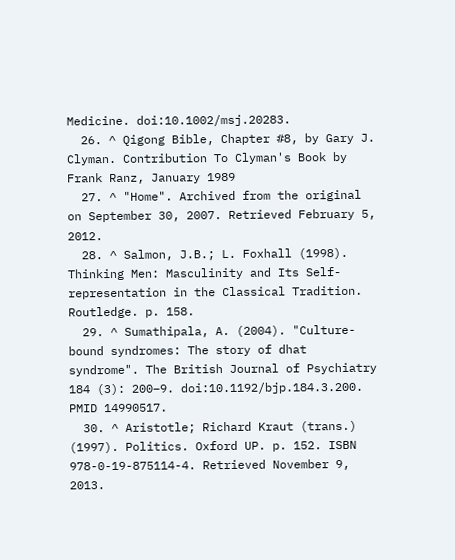Medicine. doi:10.1002/msj.20283.
  26. ^ Qigong Bible, Chapter #8, by Gary J. Clyman. Contribution To Clyman's Book by Frank Ranz, January 1989
  27. ^ "Home". Archived from the original on September 30, 2007. Retrieved February 5, 2012.
  28. ^ Salmon, J.B.; L. Foxhall (1998). Thinking Men: Masculinity and Its Self-representation in the Classical Tradition. Routledge. p. 158.
  29. ^ Sumathipala, A. (2004). "Culture-bound syndromes: The story of dhat syndrome". The British Journal of Psychiatry 184 (3): 200–9. doi:10.1192/bjp.184.3.200. PMID 14990517.
  30. ^ Aristotle; Richard Kraut (trans.) (1997). Politics. Oxford UP. p. 152. ISBN 978-0-19-875114-4. Retrieved November 9, 2013.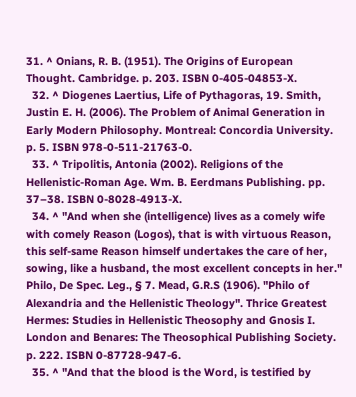31. ^ Onians, R. B. (1951). The Origins of European Thought. Cambridge. p. 203. ISBN 0-405-04853-X.
  32. ^ Diogenes Laertius, Life of Pythagoras, 19. Smith, Justin E. H. (2006). The Problem of Animal Generation in Early Modern Philosophy. Montreal: Concordia University. p. 5. ISBN 978-0-511-21763-0.
  33. ^ Tripolitis, Antonia (2002). Religions of the Hellenistic-Roman Age. Wm. B. Eerdmans Publishing. pp. 37–38. ISBN 0-8028-4913-X.
  34. ^ "And when she (intelligence) lives as a comely wife with comely Reason (Logos), that is with virtuous Reason, this self-same Reason himself undertakes the care of her, sowing, like a husband, the most excellent concepts in her." Philo, De Spec. Leg., § 7. Mead, G.R.S (1906). "Philo of Alexandria and the Hellenistic Theology". Thrice Greatest Hermes: Studies in Hellenistic Theosophy and Gnosis I. London and Benares: The Theosophical Publishing Society. p. 222. ISBN 0-87728-947-6.
  35. ^ "And that the blood is the Word, is testified by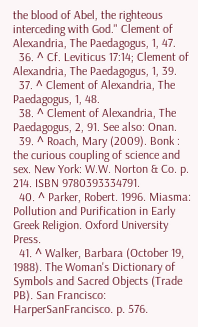the blood of Abel, the righteous interceding with God." Clement of Alexandria, The Paedagogus, 1, 47.
  36. ^ Cf. Leviticus 17:14; Clement of Alexandria, The Paedagogus, 1, 39.
  37. ^ Clement of Alexandria, The Paedagogus, 1, 48.
  38. ^ Clement of Alexandria, The Paedagogus, 2, 91. See also: Onan.
  39. ^ Roach, Mary (2009). Bonk : the curious coupling of science and sex. New York: W.W. Norton & Co. p. 214. ISBN 9780393334791.
  40. ^ Parker, Robert. 1996. Miasma: Pollution and Purification in Early Greek Religion. Oxford University Press.
  41. ^ Walker, Barbara (October 19, 1988). The Woman's Dictionary of Symbols and Sacred Objects (Trade PB). San Francisco: HarperSanFrancisco. p. 576.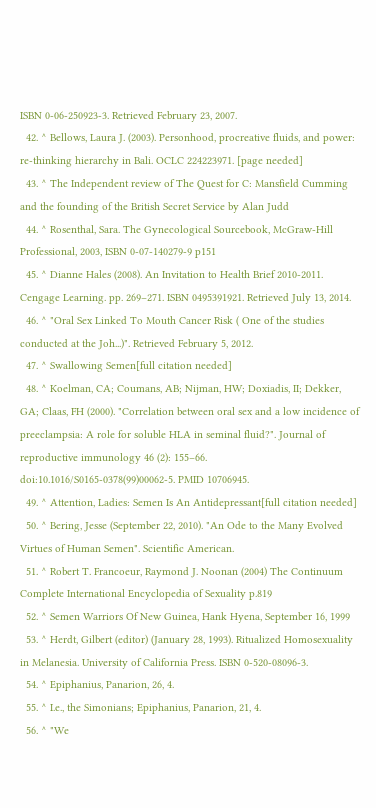ISBN 0-06-250923-3. Retrieved February 23, 2007.
  42. ^ Bellows, Laura J. (2003). Personhood, procreative fluids, and power: re-thinking hierarchy in Bali. OCLC 224223971. [page needed]
  43. ^ The Independent review of The Quest for C: Mansfield Cumming and the founding of the British Secret Service by Alan Judd
  44. ^ Rosenthal, Sara. The Gynecological Sourcebook, McGraw-Hill Professional, 2003, ISBN 0-07-140279-9 p151
  45. ^ Dianne Hales (2008). An Invitation to Health Brief 2010-2011. Cengage Learning. pp. 269–271. ISBN 0495391921. Retrieved July 13, 2014.
  46. ^ "Oral Sex Linked To Mouth Cancer Risk ( One of the studies conducted at the Joh...)". Retrieved February 5, 2012.
  47. ^ Swallowing Semen[full citation needed]
  48. ^ Koelman, CA; Coumans, AB; Nijman, HW; Doxiadis, II; Dekker, GA; Claas, FH (2000). "Correlation between oral sex and a low incidence of preeclampsia: A role for soluble HLA in seminal fluid?". Journal of reproductive immunology 46 (2): 155–66. doi:10.1016/S0165-0378(99)00062-5. PMID 10706945.
  49. ^ Attention, Ladies: Semen Is An Antidepressant[full citation needed]
  50. ^ Bering, Jesse (September 22, 2010). "An Ode to the Many Evolved Virtues of Human Semen". Scientific American.
  51. ^ Robert T. Francoeur, Raymond J. Noonan (2004) The Continuum Complete International Encyclopedia of Sexuality p.819
  52. ^ Semen Warriors Of New Guinea, Hank Hyena, September 16, 1999
  53. ^ Herdt, Gilbert (editor) (January 28, 1993). Ritualized Homosexuality in Melanesia. University of California Press. ISBN 0-520-08096-3.
  54. ^ Epiphanius, Panarion, 26, 4.
  55. ^ I.e., the Simonians; Epiphanius, Panarion, 21, 4.
  56. ^ "We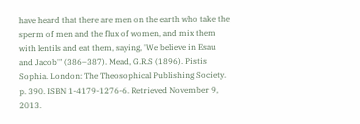have heard that there are men on the earth who take the sperm of men and the flux of women, and mix them with lentils and eat them, saying, 'We believe in Esau and Jacob'" (386–387). Mead, G.R.S (1896). Pistis Sophia. London: The Theosophical Publishing Society. p. 390. ISBN 1-4179-1276-6. Retrieved November 9, 2013.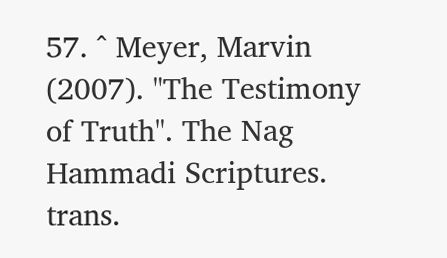57. ^ Meyer, Marvin (2007). "The Testimony of Truth". The Nag Hammadi Scriptures. trans.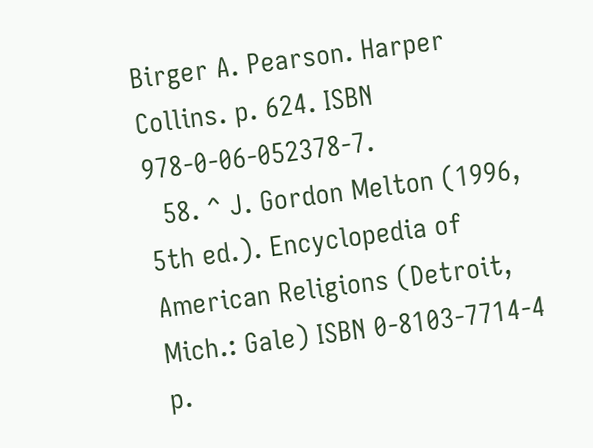Birger A. Pearson. Harper Collins. p. 624. ISBN 978-0-06-052378-7.
  58. ^ J. Gordon Melton (1996, 5th ed.). Encyclopedia of American Religions (Detroit, Mich.: Gale) ISBN 0-8103-7714-4 p.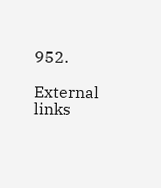952.

External links